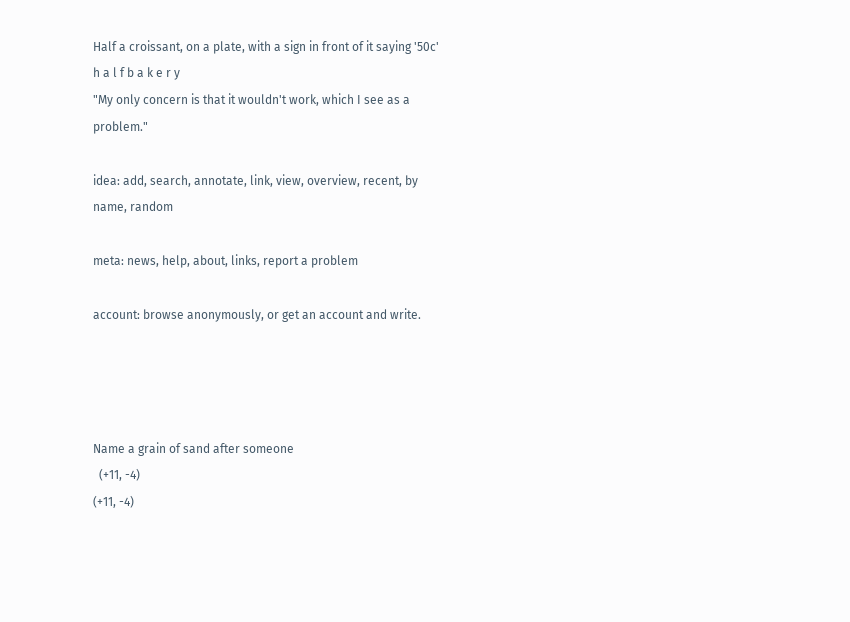Half a croissant, on a plate, with a sign in front of it saying '50c'
h a l f b a k e r y
"My only concern is that it wouldn't work, which I see as a problem."

idea: add, search, annotate, link, view, overview, recent, by name, random

meta: news, help, about, links, report a problem

account: browse anonymously, or get an account and write.




Name a grain of sand after someone
  (+11, -4)
(+11, -4)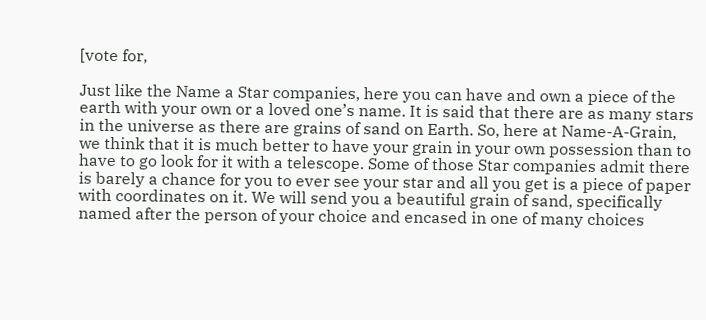[vote for,

Just like the Name a Star companies, here you can have and own a piece of the earth with your own or a loved one’s name. It is said that there are as many stars in the universe as there are grains of sand on Earth. So, here at Name-A-Grain, we think that it is much better to have your grain in your own possession than to have to go look for it with a telescope. Some of those Star companies admit there is barely a chance for you to ever see your star and all you get is a piece of paper with coordinates on it. We will send you a beautiful grain of sand, specifically named after the person of your choice and encased in one of many choices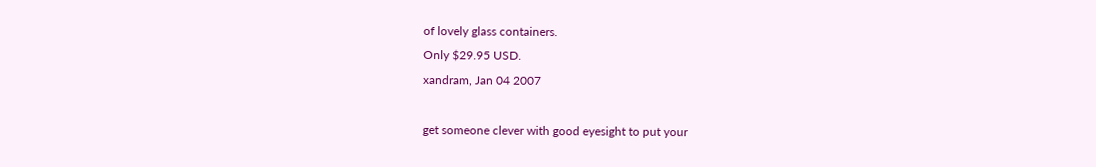of lovely glass containers.
Only $29.95 USD.
xandram, Jan 04 2007

get someone clever with good eyesight to put your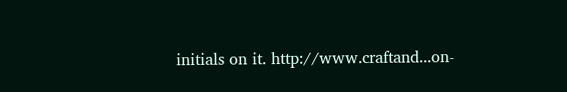initials on it. http://www.craftand...on-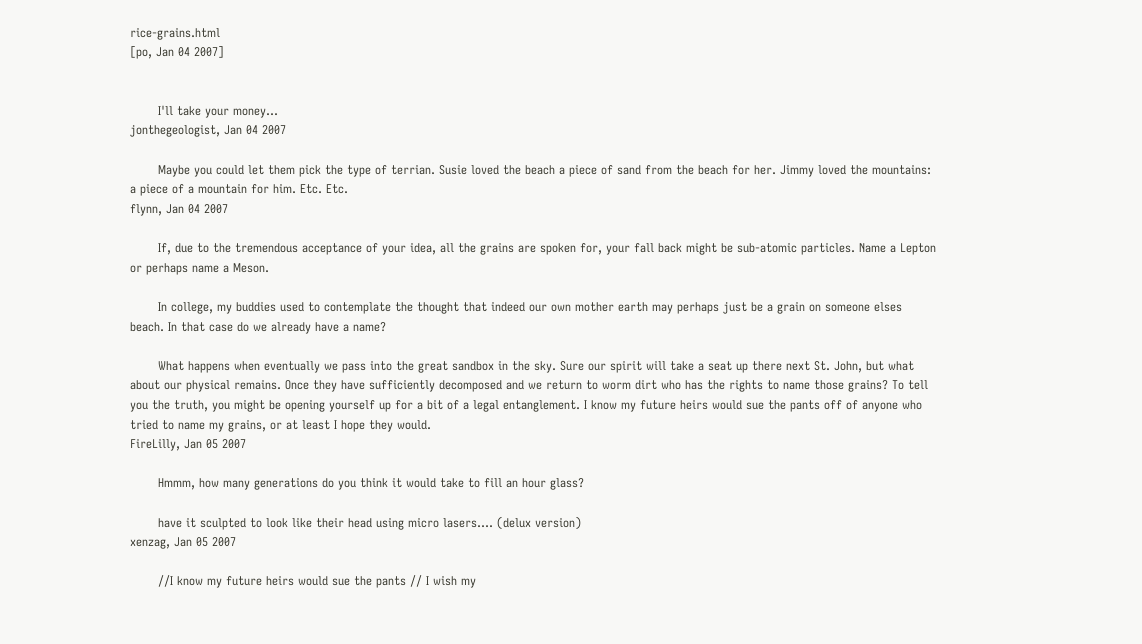rice-grains.html
[po, Jan 04 2007]


       I'll take your money...
jonthegeologist, Jan 04 2007

       Maybe you could let them pick the type of terrian. Susie loved the beach a piece of sand from the beach for her. Jimmy loved the mountains: a piece of a mountain for him. Etc. Etc.
flynn, Jan 04 2007

       If, due to the tremendous acceptance of your idea, all the grains are spoken for, your fall back might be sub-atomic particles. Name a Lepton or perhaps name a Meson.

       In college, my buddies used to contemplate the thought that indeed our own mother earth may perhaps just be a grain on someone elses beach. In that case do we already have a name?

       What happens when eventually we pass into the great sandbox in the sky. Sure our spirit will take a seat up there next St. John, but what about our physical remains. Once they have sufficiently decomposed and we return to worm dirt who has the rights to name those grains? To tell you the truth, you might be opening yourself up for a bit of a legal entanglement. I know my future heirs would sue the pants off of anyone who tried to name my grains, or at least I hope they would.
FireLilly, Jan 05 2007

       Hmmm, how many generations do you think it would take to fill an hour glass?

       have it sculpted to look like their head using micro lasers.... (delux version)
xenzag, Jan 05 2007

       //I know my future heirs would sue the pants // I wish my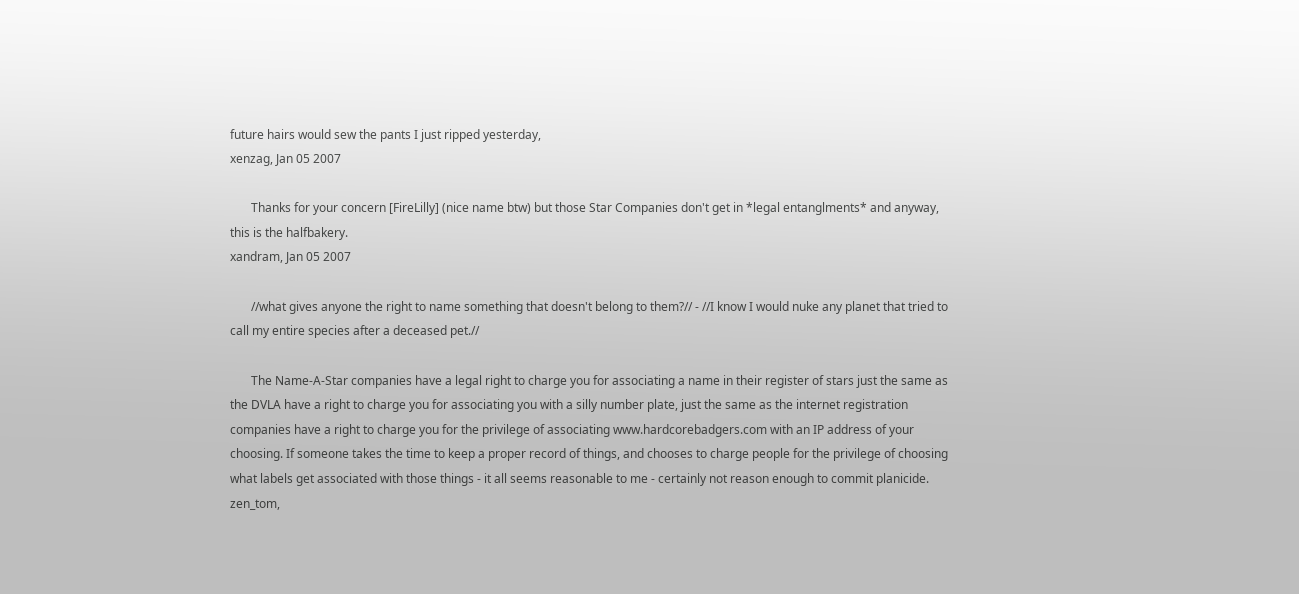future hairs would sew the pants I just ripped yesterday,
xenzag, Jan 05 2007

       Thanks for your concern [FireLilly] (nice name btw) but those Star Companies don't get in *legal entanglments* and anyway, this is the halfbakery.
xandram, Jan 05 2007

       //what gives anyone the right to name something that doesn't belong to them?// - //I know I would nuke any planet that tried to call my entire species after a deceased pet.//

       The Name-A-Star companies have a legal right to charge you for associating a name in their register of stars just the same as the DVLA have a right to charge you for associating you with a silly number plate, just the same as the internet registration companies have a right to charge you for the privilege of associating www.hardcorebadgers.com with an IP address of your choosing. If someone takes the time to keep a proper record of things, and chooses to charge people for the privilege of choosing what labels get associated with those things - it all seems reasonable to me - certainly not reason enough to commit planicide.
zen_tom,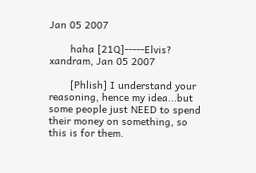Jan 05 2007

       haha [21Q]-----Elvis?
xandram, Jan 05 2007

       [Phlish] I understand your reasoning, hence my idea...but some people just NEED to spend their money on something, so this is for them.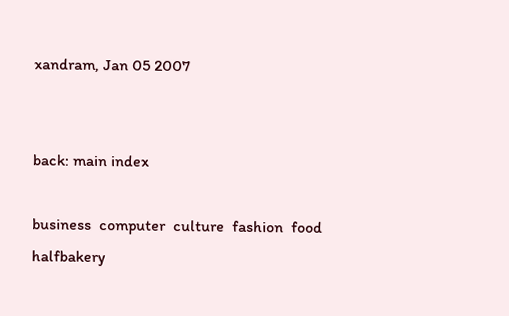xandram, Jan 05 2007


back: main index

business  computer  culture  fashion  food  halfbakery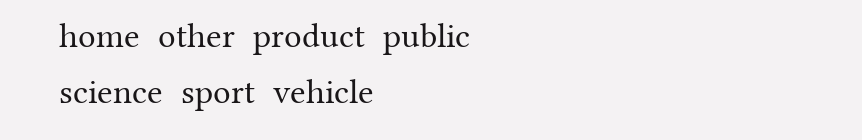home  other  product  public  science  sport  vehicle